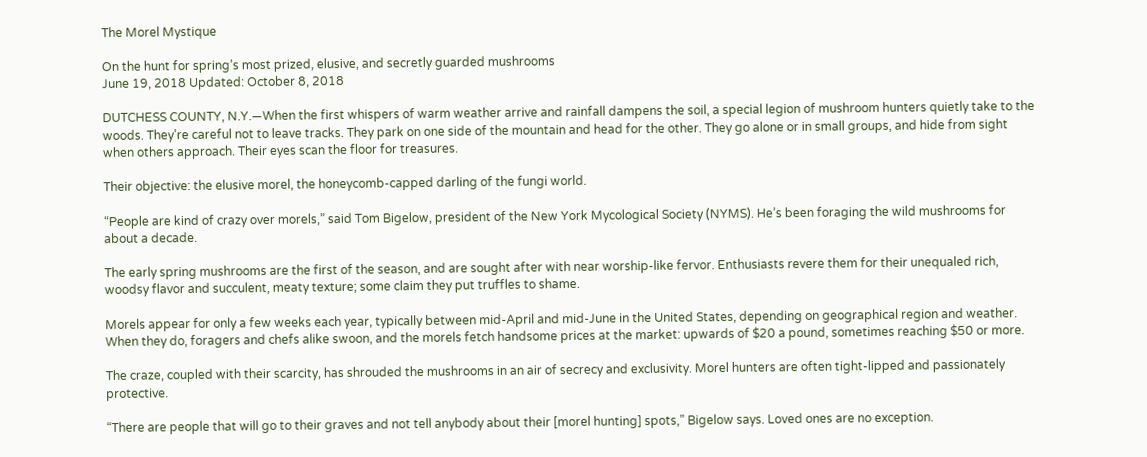The Morel Mystique

On the hunt for spring’s most prized, elusive, and secretly guarded mushrooms
June 19, 2018 Updated: October 8, 2018

DUTCHESS COUNTY, N.Y.—When the first whispers of warm weather arrive and rainfall dampens the soil, a special legion of mushroom hunters quietly take to the woods. They’re careful not to leave tracks. They park on one side of the mountain and head for the other. They go alone or in small groups, and hide from sight when others approach. Their eyes scan the floor for treasures.

Their objective: the elusive morel, the honeycomb-capped darling of the fungi world.

“People are kind of crazy over morels,” said Tom Bigelow, president of the New York Mycological Society (NYMS). He’s been foraging the wild mushrooms for about a decade.

The early spring mushrooms are the first of the season, and are sought after with near worship-like fervor. Enthusiasts revere them for their unequaled rich, woodsy flavor and succulent, meaty texture; some claim they put truffles to shame.

Morels appear for only a few weeks each year, typically between mid-April and mid-June in the United States, depending on geographical region and weather. When they do, foragers and chefs alike swoon, and the morels fetch handsome prices at the market: upwards of $20 a pound, sometimes reaching $50 or more.

The craze, coupled with their scarcity, has shrouded the mushrooms in an air of secrecy and exclusivity. Morel hunters are often tight-lipped and passionately protective.

“There are people that will go to their graves and not tell anybody about their [morel hunting] spots,” Bigelow says. Loved ones are no exception.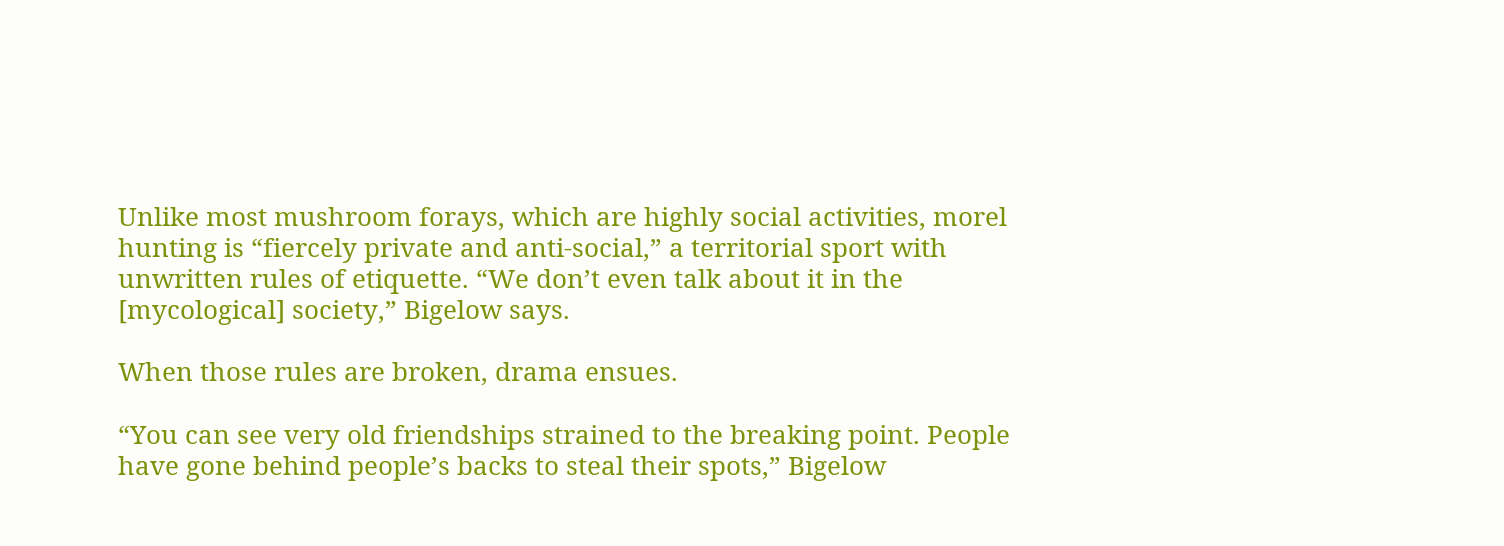Unlike most mushroom forays, which are highly social activities, morel hunting is “fiercely private and anti-social,” a territorial sport with unwritten rules of etiquette. “We don’t even talk about it in the [mycological] society,” Bigelow says.

When those rules are broken, drama ensues.

“You can see very old friendships strained to the breaking point. People have gone behind people’s backs to steal their spots,” Bigelow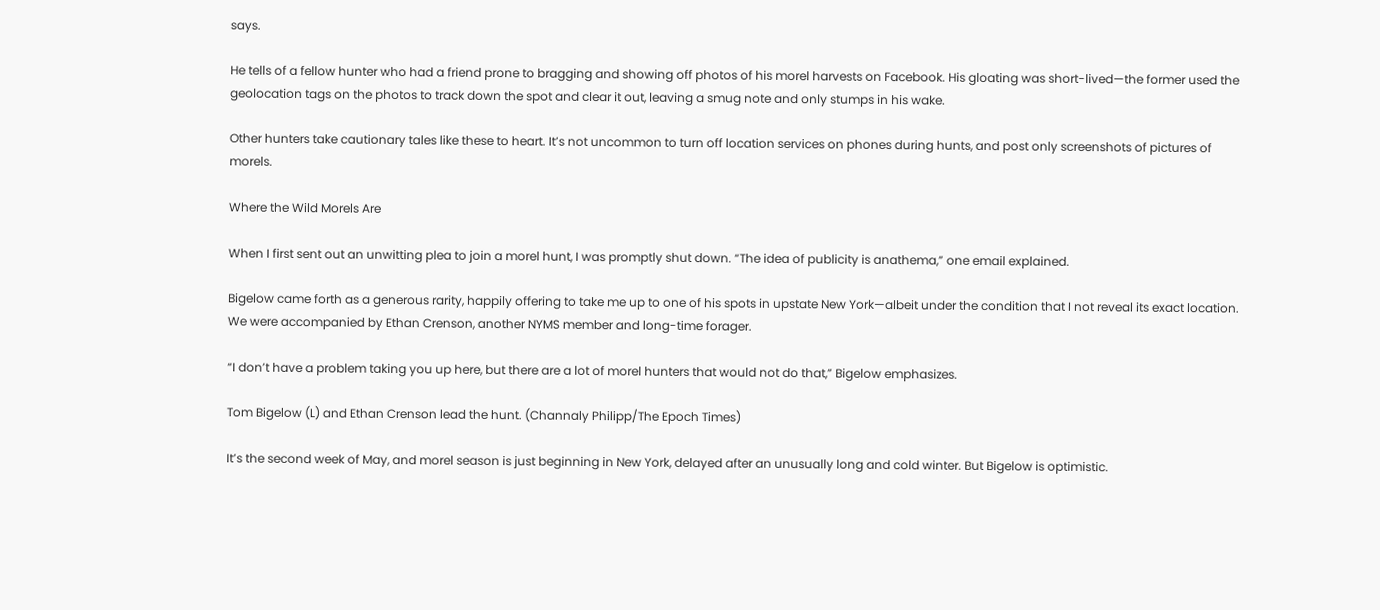says.

He tells of a fellow hunter who had a friend prone to bragging and showing off photos of his morel harvests on Facebook. His gloating was short-lived—the former used the geolocation tags on the photos to track down the spot and clear it out, leaving a smug note and only stumps in his wake.

Other hunters take cautionary tales like these to heart. It’s not uncommon to turn off location services on phones during hunts, and post only screenshots of pictures of morels.

Where the Wild Morels Are

When I first sent out an unwitting plea to join a morel hunt, I was promptly shut down. “The idea of publicity is anathema,” one email explained.

Bigelow came forth as a generous rarity, happily offering to take me up to one of his spots in upstate New York—albeit under the condition that I not reveal its exact location. We were accompanied by Ethan Crenson, another NYMS member and long-time forager.

“I don’t have a problem taking you up here, but there are a lot of morel hunters that would not do that,” Bigelow emphasizes.

Tom Bigelow (L) and Ethan Crenson lead the hunt. (Channaly Philipp/The Epoch Times)

It’s the second week of May, and morel season is just beginning in New York, delayed after an unusually long and cold winter. But Bigelow is optimistic.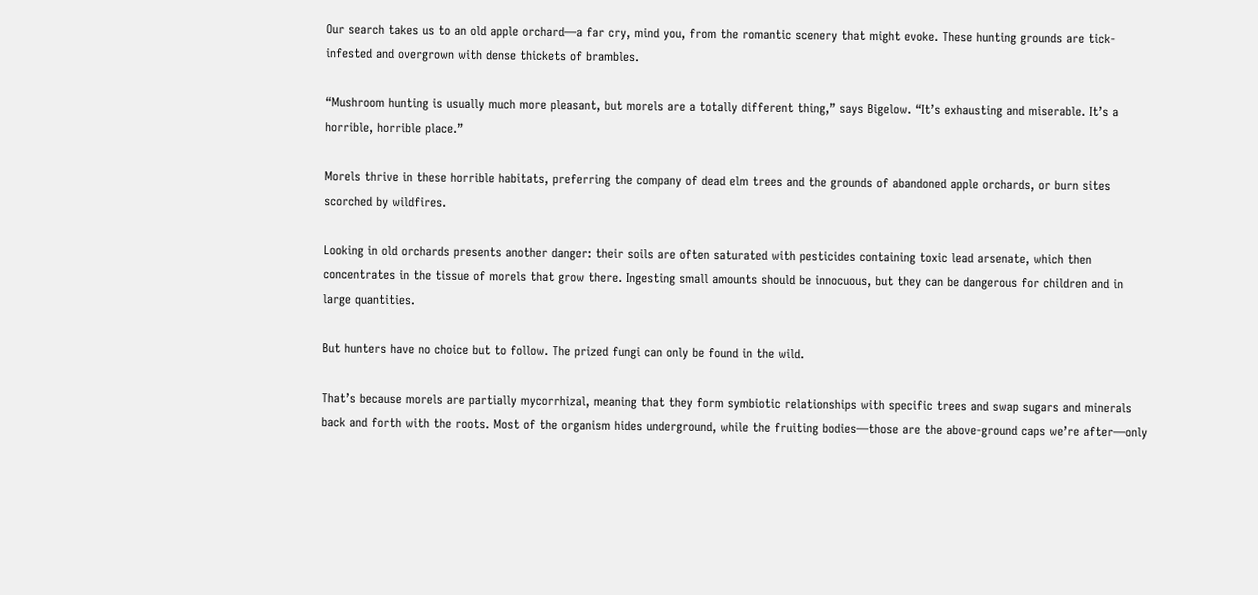Our search takes us to an old apple orchard—a far cry, mind you, from the romantic scenery that might evoke. These hunting grounds are tick-infested and overgrown with dense thickets of brambles.

“Mushroom hunting is usually much more pleasant, but morels are a totally different thing,” says Bigelow. “It’s exhausting and miserable. It’s a horrible, horrible place.”

Morels thrive in these horrible habitats, preferring the company of dead elm trees and the grounds of abandoned apple orchards, or burn sites scorched by wildfires.

Looking in old orchards presents another danger: their soils are often saturated with pesticides containing toxic lead arsenate, which then concentrates in the tissue of morels that grow there. Ingesting small amounts should be innocuous, but they can be dangerous for children and in large quantities.

But hunters have no choice but to follow. The prized fungi can only be found in the wild.

That’s because morels are partially mycorrhizal, meaning that they form symbiotic relationships with specific trees and swap sugars and minerals back and forth with the roots. Most of the organism hides underground, while the fruiting bodies—those are the above-ground caps we’re after—only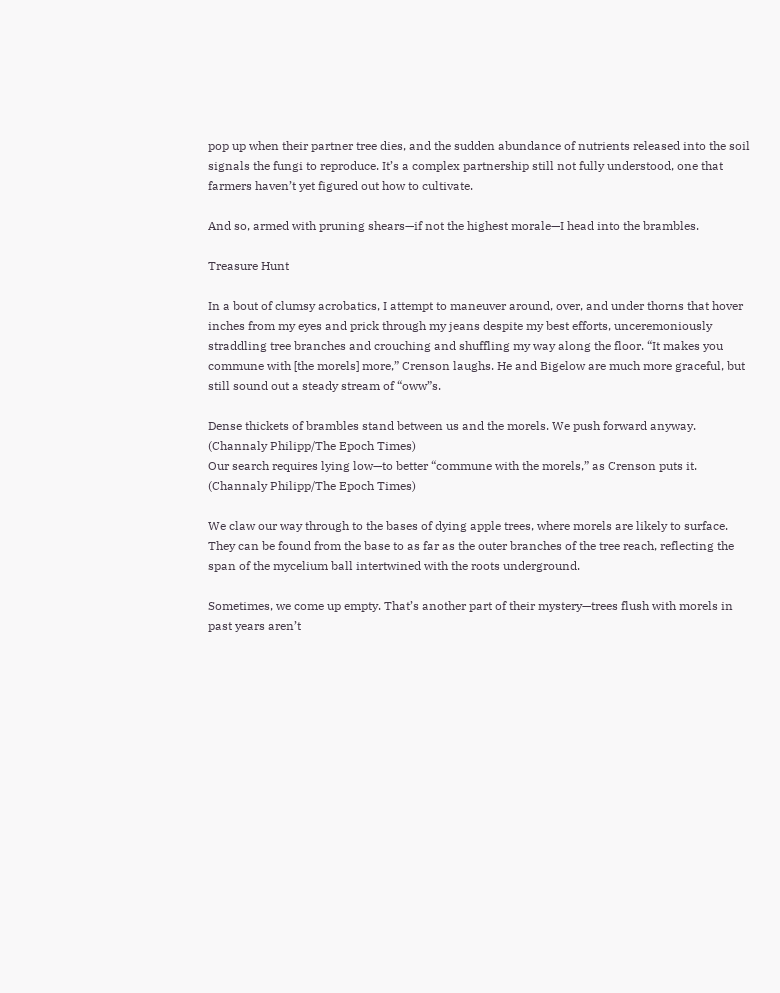pop up when their partner tree dies, and the sudden abundance of nutrients released into the soil signals the fungi to reproduce. It’s a complex partnership still not fully understood, one that farmers haven’t yet figured out how to cultivate.

And so, armed with pruning shears—if not the highest morale—I head into the brambles.

Treasure Hunt

In a bout of clumsy acrobatics, I attempt to maneuver around, over, and under thorns that hover inches from my eyes and prick through my jeans despite my best efforts, unceremoniously straddling tree branches and crouching and shuffling my way along the floor. “It makes you commune with [the morels] more,” Crenson laughs. He and Bigelow are much more graceful, but still sound out a steady stream of “oww”s.

Dense thickets of brambles stand between us and the morels. We push forward anyway. (Channaly Philipp/The Epoch Times)
Our search requires lying low—to better “commune with the morels,” as Crenson puts it. (Channaly Philipp/The Epoch Times)

We claw our way through to the bases of dying apple trees, where morels are likely to surface. They can be found from the base to as far as the outer branches of the tree reach, reflecting the span of the mycelium ball intertwined with the roots underground.

Sometimes, we come up empty. That’s another part of their mystery—trees flush with morels in past years aren’t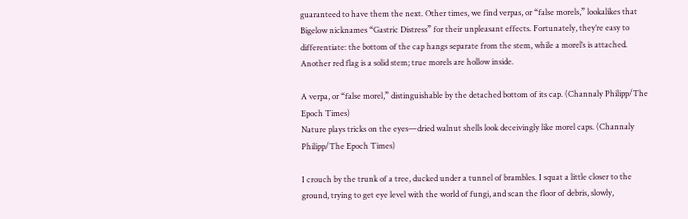guaranteed to have them the next. Other times, we find verpas, or “false morels,” lookalikes that Bigelow nicknames “Gastric Distress” for their unpleasant effects. Fortunately, they’re easy to differentiate: the bottom of the cap hangs separate from the stem, while a morel’s is attached. Another red flag is a solid stem; true morels are hollow inside.

A verpa, or “false morel,” distinguishable by the detached bottom of its cap. (Channaly Philipp/The Epoch Times)
Nature plays tricks on the eyes—dried walnut shells look deceivingly like morel caps. (Channaly Philipp/The Epoch Times)

I crouch by the trunk of a tree, ducked under a tunnel of brambles. I squat a little closer to the ground, trying to get eye level with the world of fungi, and scan the floor of debris, slowly,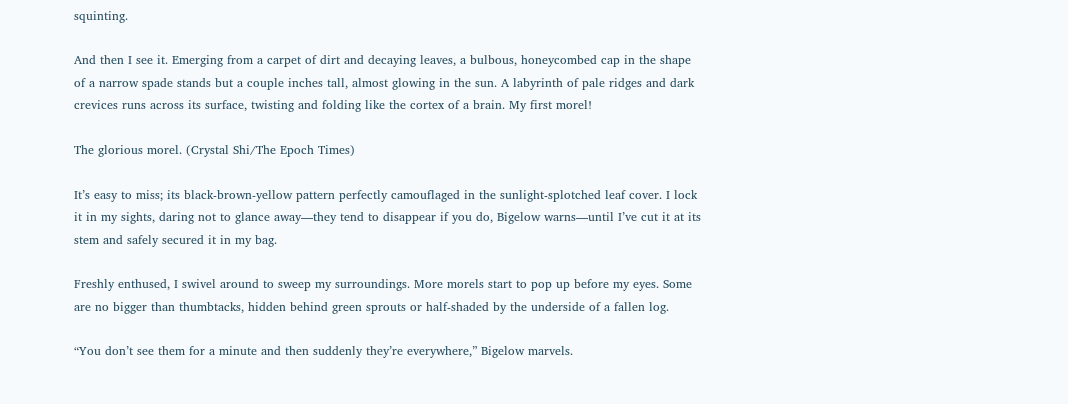squinting.

And then I see it. Emerging from a carpet of dirt and decaying leaves, a bulbous, honeycombed cap in the shape of a narrow spade stands but a couple inches tall, almost glowing in the sun. A labyrinth of pale ridges and dark crevices runs across its surface, twisting and folding like the cortex of a brain. My first morel!

The glorious morel. (Crystal Shi/The Epoch Times)

It’s easy to miss; its black-brown-yellow pattern perfectly camouflaged in the sunlight-splotched leaf cover. I lock it in my sights, daring not to glance away—they tend to disappear if you do, Bigelow warns—until I’ve cut it at its stem and safely secured it in my bag.

Freshly enthused, I swivel around to sweep my surroundings. More morels start to pop up before my eyes. Some are no bigger than thumbtacks, hidden behind green sprouts or half-shaded by the underside of a fallen log.

“You don’t see them for a minute and then suddenly they’re everywhere,” Bigelow marvels.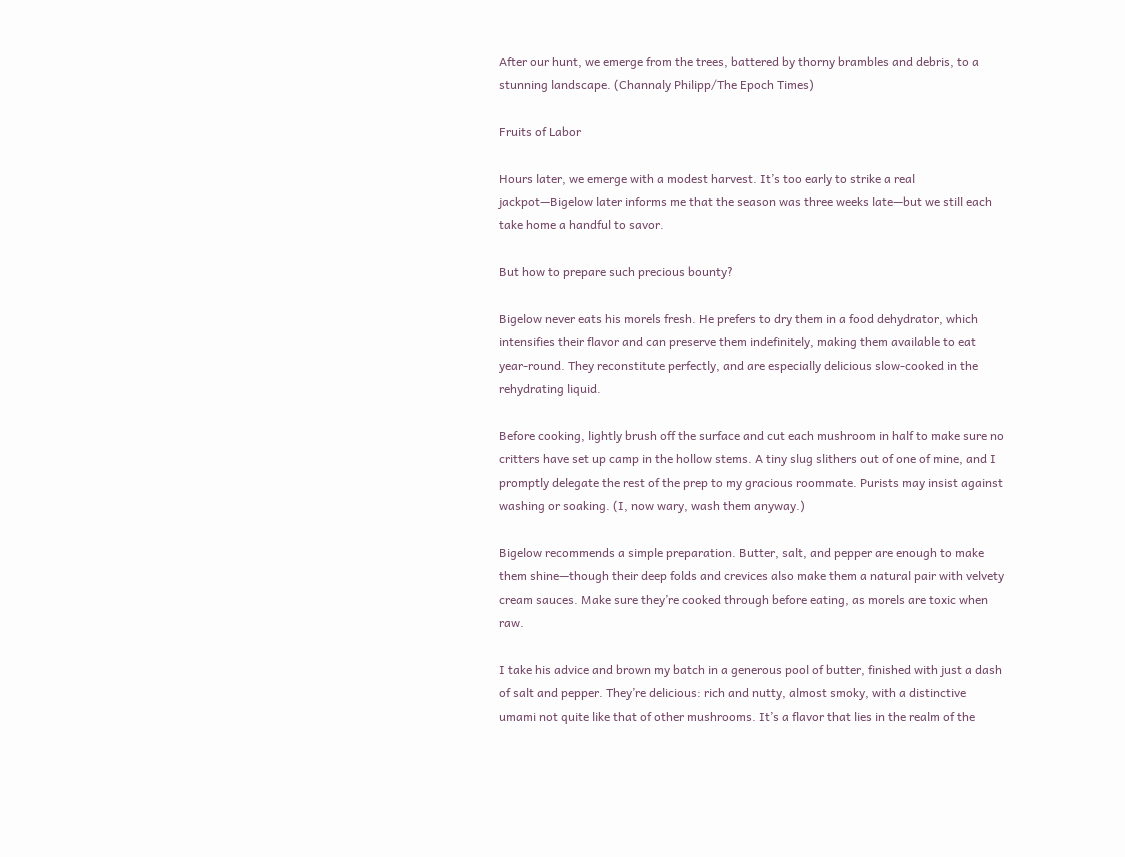After our hunt, we emerge from the trees, battered by thorny brambles and debris, to a stunning landscape. (Channaly Philipp/The Epoch Times)

Fruits of Labor

Hours later, we emerge with a modest harvest. It’s too early to strike a real jackpot—Bigelow later informs me that the season was three weeks late—but we still each take home a handful to savor.

But how to prepare such precious bounty?

Bigelow never eats his morels fresh. He prefers to dry them in a food dehydrator, which intensifies their flavor and can preserve them indefinitely, making them available to eat year-round. They reconstitute perfectly, and are especially delicious slow-cooked in the rehydrating liquid.

Before cooking, lightly brush off the surface and cut each mushroom in half to make sure no critters have set up camp in the hollow stems. A tiny slug slithers out of one of mine, and I promptly delegate the rest of the prep to my gracious roommate. Purists may insist against washing or soaking. (I, now wary, wash them anyway.)

Bigelow recommends a simple preparation. Butter, salt, and pepper are enough to make them shine—though their deep folds and crevices also make them a natural pair with velvety cream sauces. Make sure they’re cooked through before eating, as morels are toxic when raw.

I take his advice and brown my batch in a generous pool of butter, finished with just a dash of salt and pepper. They’re delicious: rich and nutty, almost smoky, with a distinctive umami not quite like that of other mushrooms. It’s a flavor that lies in the realm of the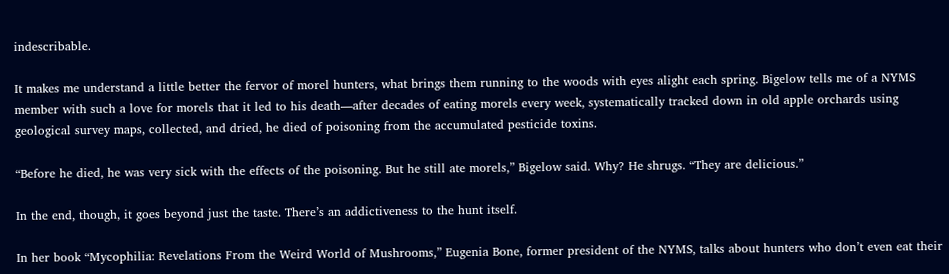indescribable.

It makes me understand a little better the fervor of morel hunters, what brings them running to the woods with eyes alight each spring. Bigelow tells me of a NYMS member with such a love for morels that it led to his death—after decades of eating morels every week, systematically tracked down in old apple orchards using geological survey maps, collected, and dried, he died of poisoning from the accumulated pesticide toxins.

“Before he died, he was very sick with the effects of the poisoning. But he still ate morels,” Bigelow said. Why? He shrugs. “They are delicious.”

In the end, though, it goes beyond just the taste. There’s an addictiveness to the hunt itself.

In her book “Mycophilia: Revelations From the Weird World of Mushrooms,” Eugenia Bone, former president of the NYMS, talks about hunters who don’t even eat their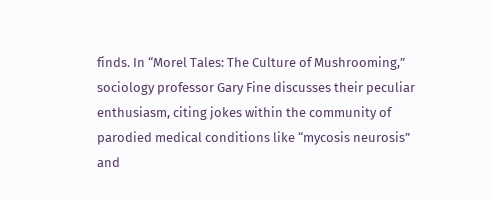finds. In “Morel Tales: The Culture of Mushrooming,” sociology professor Gary Fine discusses their peculiar enthusiasm, citing jokes within the community of parodied medical conditions like “mycosis neurosis” and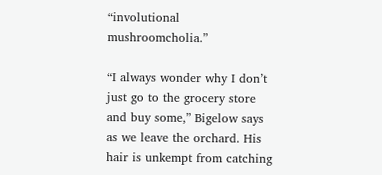“involutional mushroomcholia.”

“I always wonder why I don’t just go to the grocery store and buy some,” Bigelow says as we leave the orchard. His hair is unkempt from catching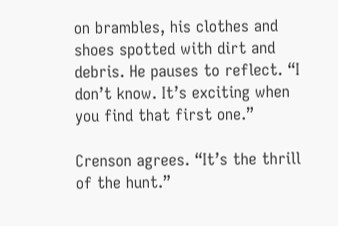on brambles, his clothes and shoes spotted with dirt and debris. He pauses to reflect. “I don’t know. It’s exciting when you find that first one.”

Crenson agrees. “It’s the thrill of the hunt.”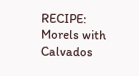RECIPE: Morels with Calvados